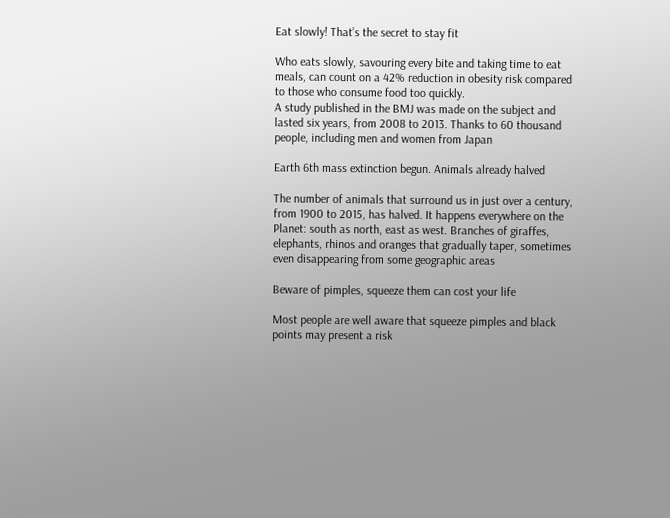Eat slowly! That’s the secret to stay fit

Who eats slowly, savouring every bite and taking time to eat meals, can count on a 42% reduction in obesity risk compared to those who consume food too quickly.
A study published in the BMJ was made on the subject and lasted six years, from 2008 to 2013. Thanks to 60 thousand people, including men and women from Japan

Earth 6th mass extinction begun. Animals already halved

The number of animals that surround us in just over a century, from 1900 to 2015, has halved. It happens everywhere on the Planet: south as north, east as west. Branches of giraffes, elephants, rhinos and oranges that gradually taper, sometimes even disappearing from some geographic areas

Beware of pimples, squeeze them can cost your life

Most people are well aware that squeeze pimples and black points may present a risk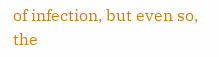of infection, but even so, the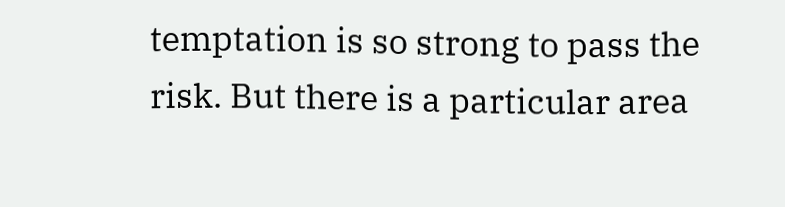temptation is so strong to pass the risk. But there is a particular area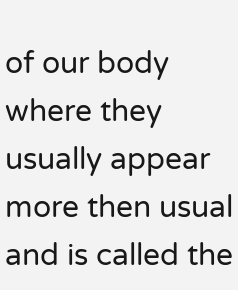of our body where they usually appear more then usual and is called the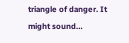triangle of danger. It might sound…